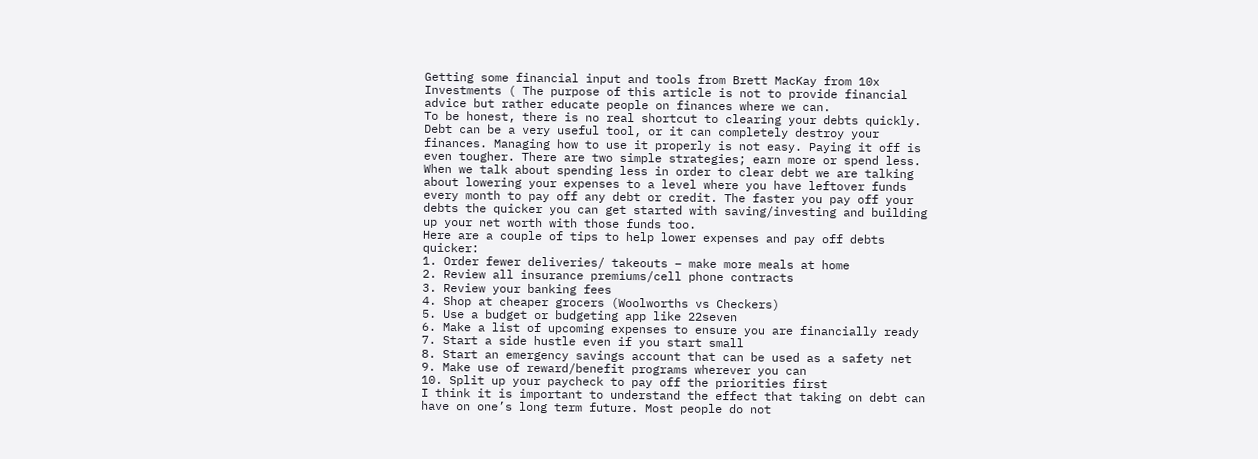Getting some financial input and tools from Brett MacKay from 10x Investments ( The purpose of this article is not to provide financial advice but rather educate people on finances where we can.
To be honest, there is no real shortcut to clearing your debts quickly. Debt can be a very useful tool, or it can completely destroy your finances. Managing how to use it properly is not easy. Paying it off is even tougher. There are two simple strategies; earn more or spend less.
When we talk about spending less in order to clear debt we are talking about lowering your expenses to a level where you have leftover funds every month to pay off any debt or credit. The faster you pay off your debts the quicker you can get started with saving/investing and building up your net worth with those funds too.
Here are a couple of tips to help lower expenses and pay off debts quicker:
1. Order fewer deliveries/ takeouts – make more meals at home
2. Review all insurance premiums/cell phone contracts
3. Review your banking fees
4. Shop at cheaper grocers (Woolworths vs Checkers)
5. Use a budget or budgeting app like 22seven
6. Make a list of upcoming expenses to ensure you are financially ready
7. Start a side hustle even if you start small
8. Start an emergency savings account that can be used as a safety net
9. Make use of reward/benefit programs wherever you can
10. Split up your paycheck to pay off the priorities first
I think it is important to understand the effect that taking on debt can have on one’s long term future. Most people do not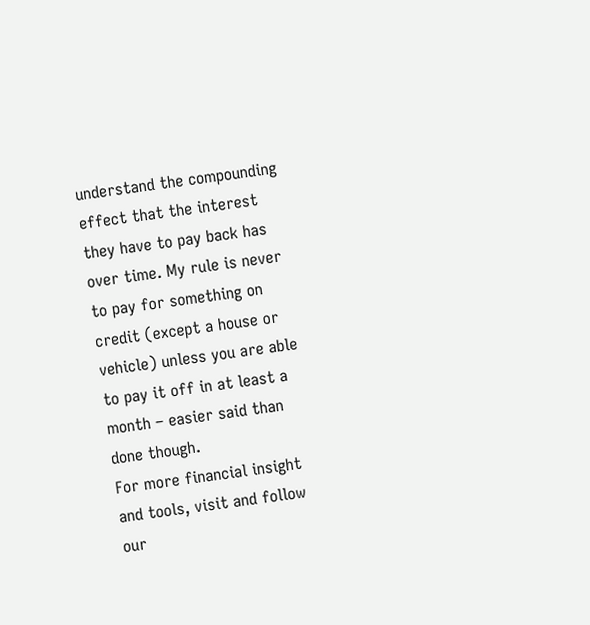understand the compounding effect that the interest they have to pay back has over time. My rule is never to pay for something on credit (except a house or vehicle) unless you are able to pay it off in at least a month – easier said than done though.
For more financial insight and tools, visit and follow our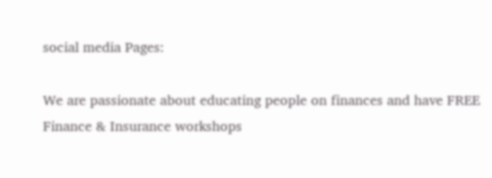social media Pages:

We are passionate about educating people on finances and have FREE Finance & Insurance workshops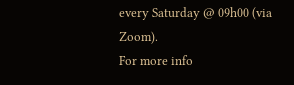every Saturday @ 09h00 (via Zoom).
For more info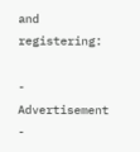and registering:

- Advertisement -